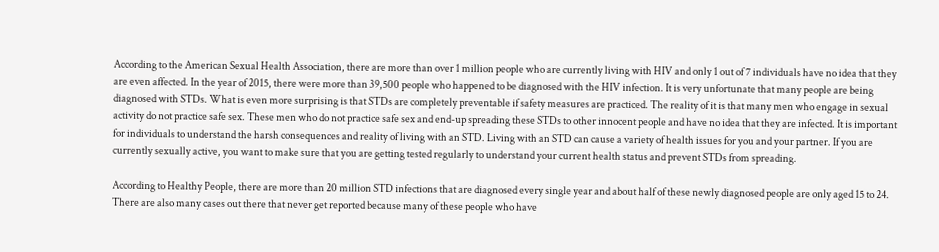According to the American Sexual Health Association, there are more than over 1 million people who are currently living with HIV and only 1 out of 7 individuals have no idea that they are even affected. In the year of 2015, there were more than 39,500 people who happened to be diagnosed with the HIV infection. It is very unfortunate that many people are being diagnosed with STDs. What is even more surprising is that STDs are completely preventable if safety measures are practiced. The reality of it is that many men who engage in sexual activity do not practice safe sex. These men who do not practice safe sex and end-up spreading these STDs to other innocent people and have no idea that they are infected. It is important for individuals to understand the harsh consequences and reality of living with an STD. Living with an STD can cause a variety of health issues for you and your partner. If you are currently sexually active, you want to make sure that you are getting tested regularly to understand your current health status and prevent STDs from spreading.

According to Healthy People, there are more than 20 million STD infections that are diagnosed every single year and about half of these newly diagnosed people are only aged 15 to 24. There are also many cases out there that never get reported because many of these people who have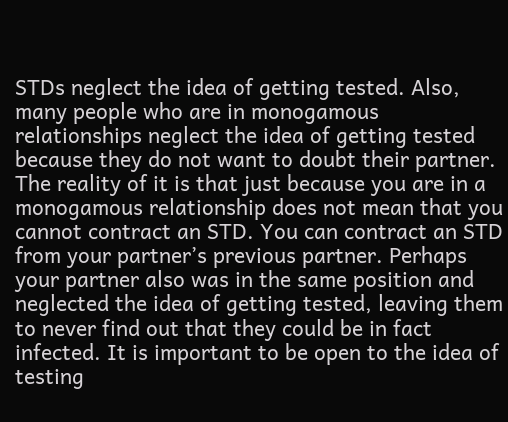STDs neglect the idea of getting tested. Also, many people who are in monogamous relationships neglect the idea of getting tested because they do not want to doubt their partner. The reality of it is that just because you are in a monogamous relationship does not mean that you cannot contract an STD. You can contract an STD from your partner’s previous partner. Perhaps your partner also was in the same position and neglected the idea of getting tested, leaving them to never find out that they could be in fact infected. It is important to be open to the idea of testing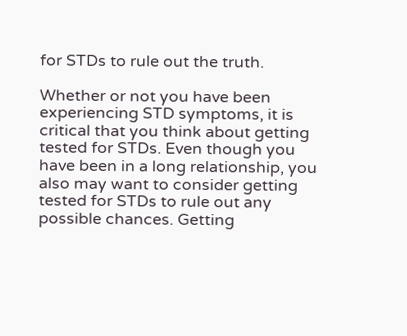for STDs to rule out the truth.

Whether or not you have been experiencing STD symptoms, it is critical that you think about getting tested for STDs. Even though you have been in a long relationship, you also may want to consider getting tested for STDs to rule out any possible chances. Getting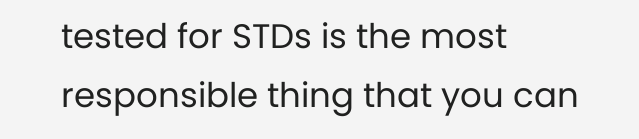tested for STDs is the most responsible thing that you can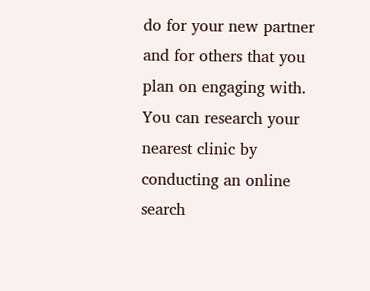do for your new partner and for others that you plan on engaging with. You can research your nearest clinic by conducting an online search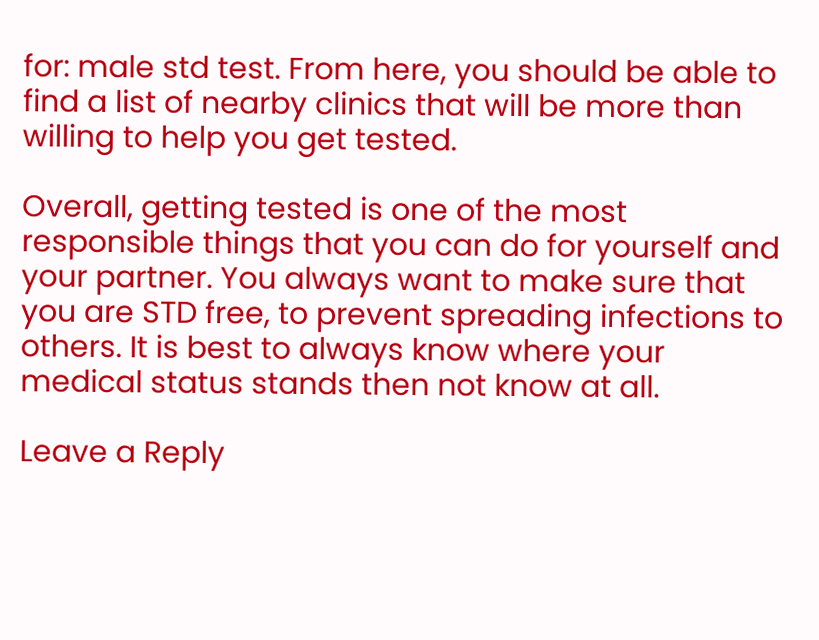for: male std test. From here, you should be able to find a list of nearby clinics that will be more than willing to help you get tested.

Overall, getting tested is one of the most responsible things that you can do for yourself and your partner. You always want to make sure that you are STD free, to prevent spreading infections to others. It is best to always know where your medical status stands then not know at all.

Leave a Reply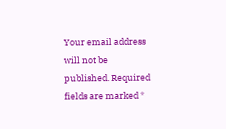Your email address will not be published. Required fields are marked *